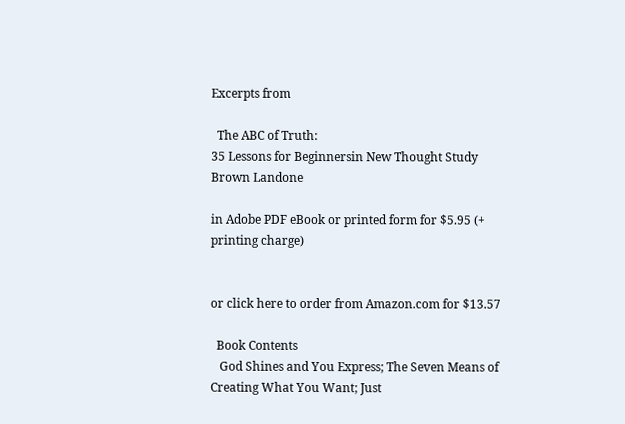Excerpts from

  The ABC of Truth:
35 Lessons for Beginnersin New Thought Study
Brown Landone

in Adobe PDF eBook or printed form for $5.95 (+ printing charge)


or click here to order from Amazon.com for $13.57

  Book Contents
   God Shines and You Express; The Seven Means of Creating What You Want; Just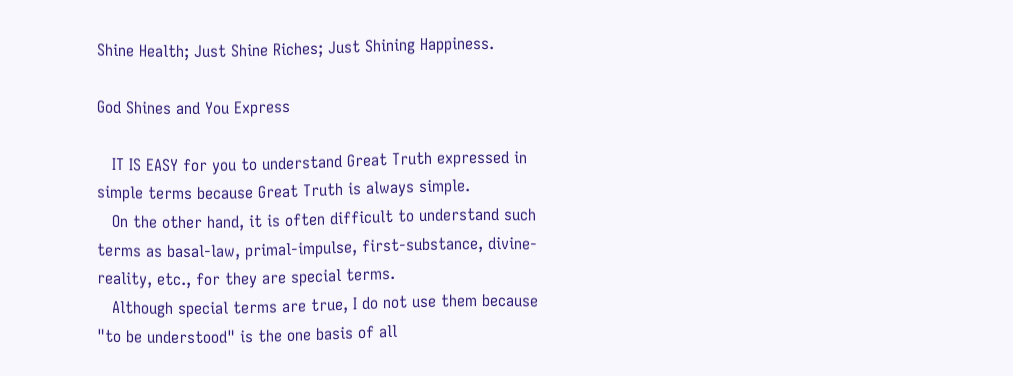Shine Health; Just Shine Riches; Just Shining Happiness.

God Shines and You Express

   IT IS EASY for you to understand Great Truth expressed in simple terms because Great Truth is always simple.
   On the other hand, it is often difficult to understand such terms as basal-law, primal-impulse, first-substance, divine-reality, etc., for they are special terms.
   Although special terms are true, I do not use them because "to be understood" is the one basis of all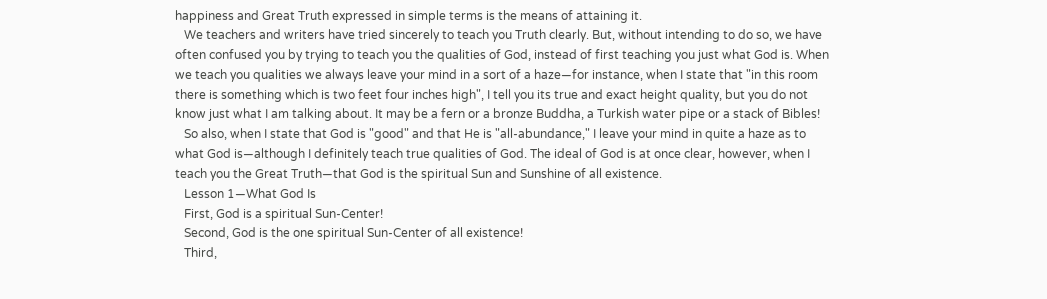happiness and Great Truth expressed in simple terms is the means of attaining it.
   We teachers and writers have tried sincerely to teach you Truth clearly. But, without intending to do so, we have often confused you by trying to teach you the qualities of God, instead of first teaching you just what God is. When we teach you qualities we always leave your mind in a sort of a haze—for instance, when I state that "in this room there is something which is two feet four inches high", I tell you its true and exact height quality, but you do not know just what I am talking about. It may be a fern or a bronze Buddha, a Turkish water pipe or a stack of Bibles!
   So also, when I state that God is "good" and that He is "all-abundance," I leave your mind in quite a haze as to what God is—although I definitely teach true qualities of God. The ideal of God is at once clear, however, when I teach you the Great Truth—that God is the spiritual Sun and Sunshine of all existence.
   Lesson 1—What God Is
   First, God is a spiritual Sun-Center!
   Second, God is the one spiritual Sun-Center of all existence!
   Third,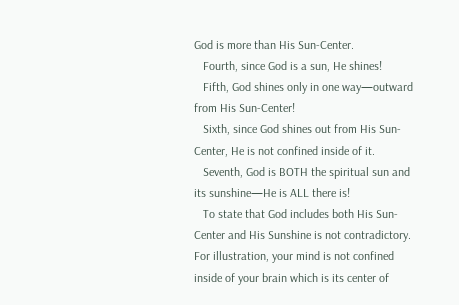God is more than His Sun-Center.
   Fourth, since God is a sun, He shines!
   Fifth, God shines only in one way—outward from His Sun-Center!
   Sixth, since God shines out from His Sun-Center, He is not confined inside of it.
   Seventh, God is BOTH the spiritual sun and its sunshine—He is ALL there is!
   To state that God includes both His Sun-Center and His Sunshine is not contradictory. For illustration, your mind is not confined inside of your brain which is its center of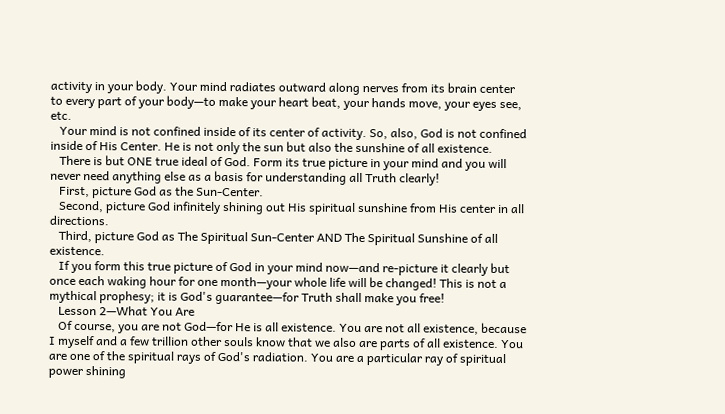activity in your body. Your mind radiates outward along nerves from its brain center to every part of your body—to make your heart beat, your hands move, your eyes see, etc.
   Your mind is not confined inside of its center of activity. So, also, God is not confined inside of His Center. He is not only the sun but also the sunshine of all existence.
   There is but ONE true ideal of God. Form its true picture in your mind and you will never need anything else as a basis for understanding all Truth clearly!
   First, picture God as the Sun-Center.
   Second, picture God infinitely shining out His spiritual sunshine from His center in all directions.
   Third, picture God as The Spiritual Sun-Center AND The Spiritual Sunshine of all existence.
   If you form this true picture of God in your mind now—and re-picture it clearly but once each waking hour for one month—your whole life will be changed! This is not a mythical prophesy; it is God's guarantee—for Truth shall make you free!
   Lesson 2—What You Are
   Of course, you are not God—for He is all existence. You are not all existence, because I myself and a few trillion other souls know that we also are parts of all existence. You are one of the spiritual rays of God's radiation. You are a particular ray of spiritual power shining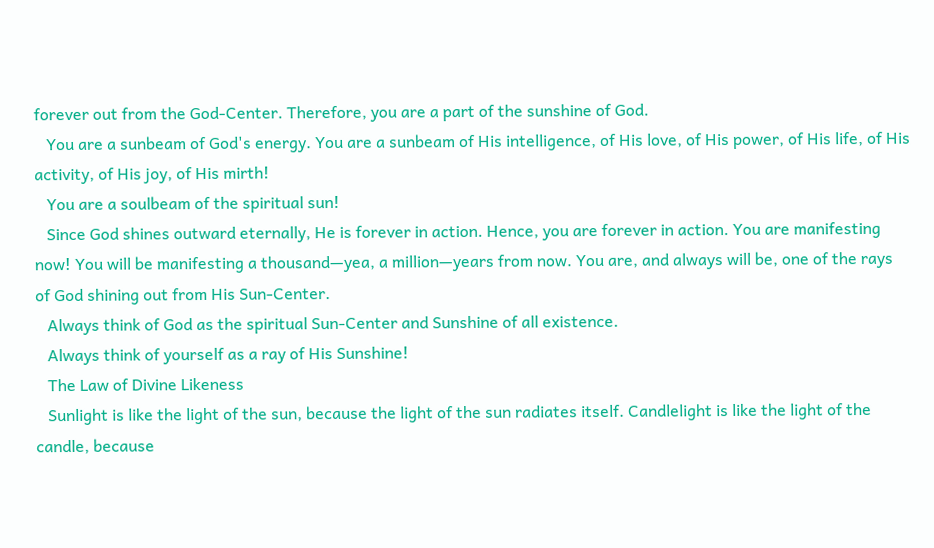forever out from the God-Center. Therefore, you are a part of the sunshine of God.
   You are a sunbeam of God's energy. You are a sunbeam of His intelligence, of His love, of His power, of His life, of His activity, of His joy, of His mirth!
   You are a soulbeam of the spiritual sun!
   Since God shines outward eternally, He is forever in action. Hence, you are forever in action. You are manifesting now! You will be manifesting a thousand—yea, a million—years from now. You are, and always will be, one of the rays of God shining out from His Sun-Center.
   Always think of God as the spiritual Sun-Center and Sunshine of all existence.
   Always think of yourself as a ray of His Sunshine!
   The Law of Divine Likeness
   Sunlight is like the light of the sun, because the light of the sun radiates itself. Candlelight is like the light of the candle, because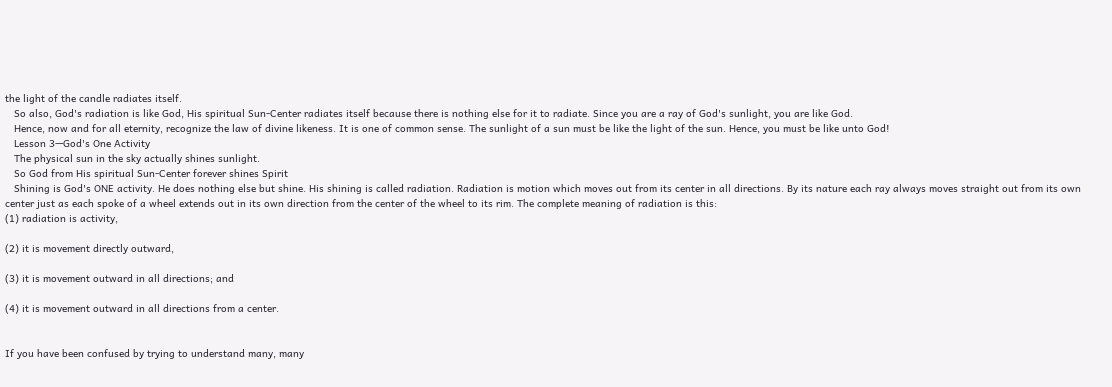the light of the candle radiates itself.
   So also, God's radiation is like God, His spiritual Sun-Center radiates itself because there is nothing else for it to radiate. Since you are a ray of God's sunlight, you are like God.
   Hence, now and for all eternity, recognize the law of divine likeness. It is one of common sense. The sunlight of a sun must be like the light of the sun. Hence, you must be like unto God!
   Lesson 3—God's One Activity
   The physical sun in the sky actually shines sunlight.
   So God from His spiritual Sun-Center forever shines Spirit
   Shining is God's ONE activity. He does nothing else but shine. His shining is called radiation. Radiation is motion which moves out from its center in all directions. By its nature each ray always moves straight out from its own center just as each spoke of a wheel extends out in its own direction from the center of the wheel to its rim. The complete meaning of radiation is this:
(1) radiation is activity,

(2) it is movement directly outward,

(3) it is movement outward in all directions; and

(4) it is movement outward in all directions from a center.


If you have been confused by trying to understand many, many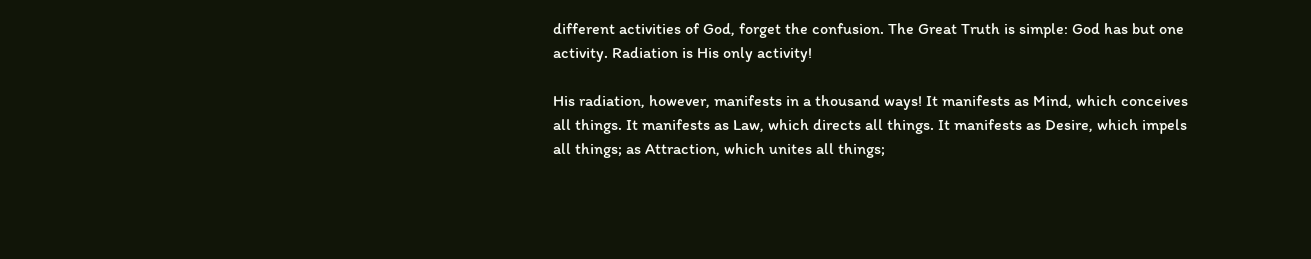different activities of God, forget the confusion. The Great Truth is simple: God has but one activity. Radiation is His only activity!

His radiation, however, manifests in a thousand ways! It manifests as Mind, which conceives all things. It manifests as Law, which directs all things. It manifests as Desire, which impels all things; as Attraction, which unites all things;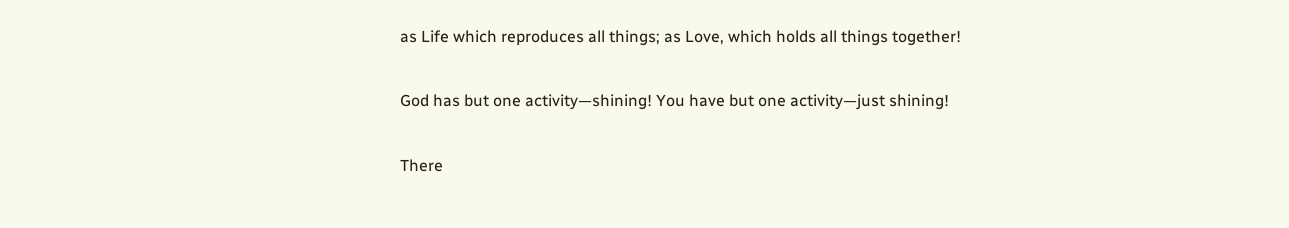as Life which reproduces all things; as Love, which holds all things together!

God has but one activity—shining! You have but one activity—just shining!

There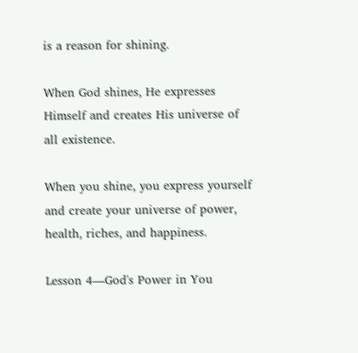is a reason for shining.

When God shines, He expresses Himself and creates His universe of all existence.

When you shine, you express yourself and create your universe of power, health, riches, and happiness.

Lesson 4—God's Power in You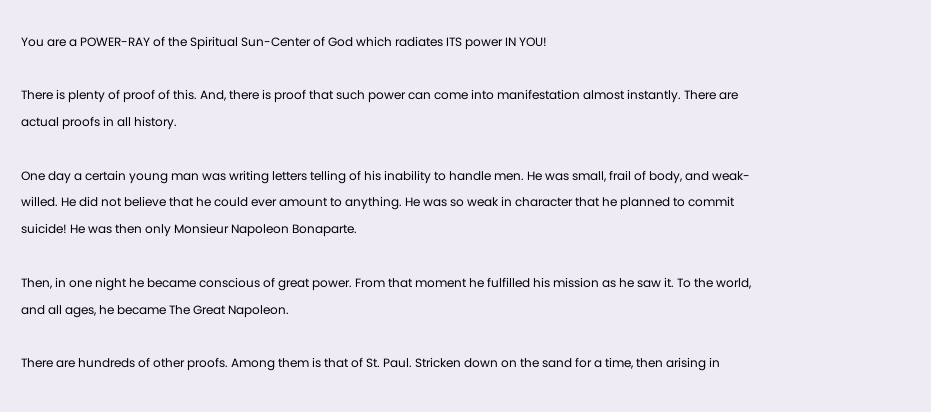You are a POWER-RAY of the Spiritual Sun-Center of God which radiates ITS power IN YOU!

There is plenty of proof of this. And, there is proof that such power can come into manifestation almost instantly. There are actual proofs in all history.

One day a certain young man was writing letters telling of his inability to handle men. He was small, frail of body, and weak-willed. He did not believe that he could ever amount to anything. He was so weak in character that he planned to commit suicide! He was then only Monsieur Napoleon Bonaparte.

Then, in one night he became conscious of great power. From that moment he fulfilled his mission as he saw it. To the world, and all ages, he became The Great Napoleon.

There are hundreds of other proofs. Among them is that of St. Paul. Stricken down on the sand for a time, then arising in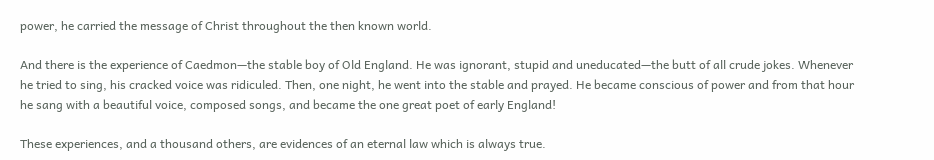power, he carried the message of Christ throughout the then known world.

And there is the experience of Caedmon—the stable boy of Old England. He was ignorant, stupid and uneducated—the butt of all crude jokes. Whenever he tried to sing, his cracked voice was ridiculed. Then, one night, he went into the stable and prayed. He became conscious of power and from that hour he sang with a beautiful voice, composed songs, and became the one great poet of early England!

These experiences, and a thousand others, are evidences of an eternal law which is always true.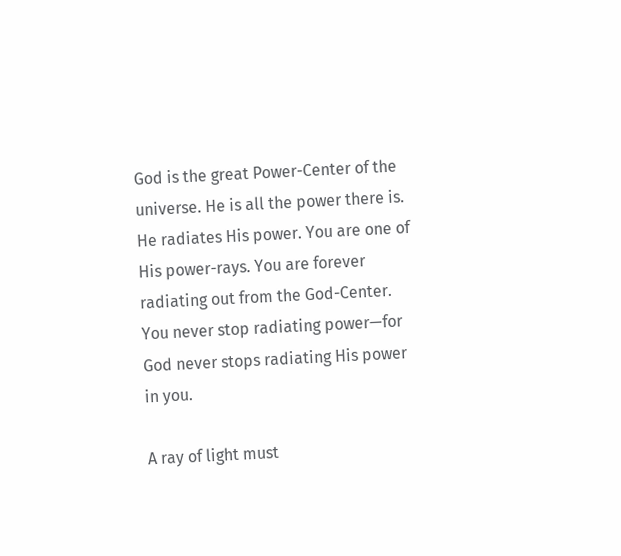God is the great Power-Center of the universe. He is all the power there is. He radiates His power. You are one of His power-rays. You are forever radiating out from the God-Center. You never stop radiating power—for God never stops radiating His power in you.

A ray of light must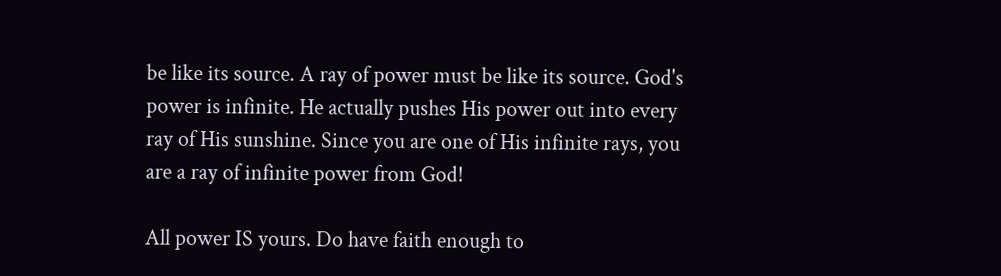be like its source. A ray of power must be like its source. God's power is infinite. He actually pushes His power out into every ray of His sunshine. Since you are one of His infinite rays, you are a ray of infinite power from God!

All power IS yours. Do have faith enough to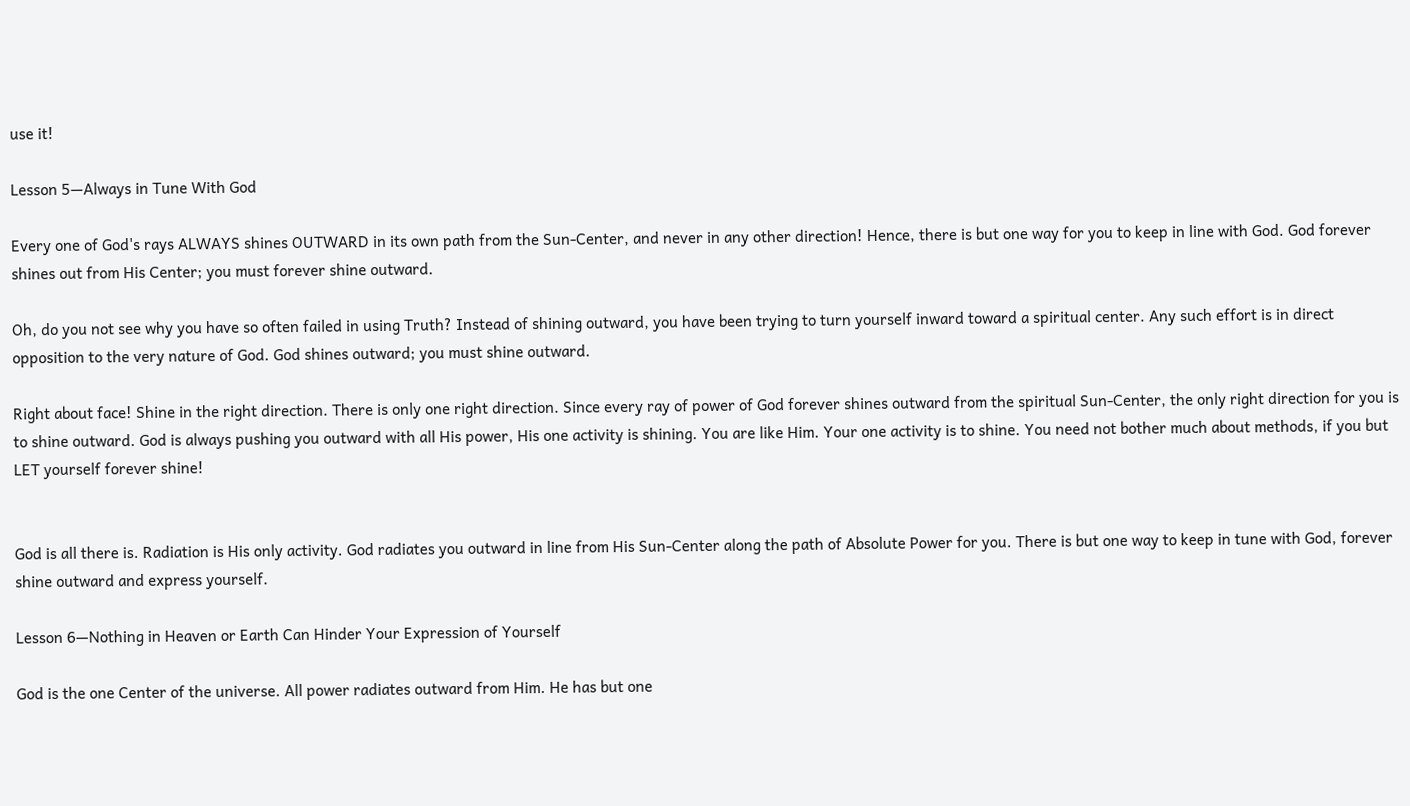use it!

Lesson 5—Always in Tune With God

Every one of God's rays ALWAYS shines OUTWARD in its own path from the Sun-Center, and never in any other direction! Hence, there is but one way for you to keep in line with God. God forever shines out from His Center; you must forever shine outward.

Oh, do you not see why you have so often failed in using Truth? Instead of shining outward, you have been trying to turn yourself inward toward a spiritual center. Any such effort is in direct opposition to the very nature of God. God shines outward; you must shine outward.

Right about face! Shine in the right direction. There is only one right direction. Since every ray of power of God forever shines outward from the spiritual Sun-Center, the only right direction for you is to shine outward. God is always pushing you outward with all His power, His one activity is shining. You are like Him. Your one activity is to shine. You need not bother much about methods, if you but LET yourself forever shine!


God is all there is. Radiation is His only activity. God radiates you outward in line from His Sun-Center along the path of Absolute Power for you. There is but one way to keep in tune with God, forever shine outward and express yourself.

Lesson 6—Nothing in Heaven or Earth Can Hinder Your Expression of Yourself

God is the one Center of the universe. All power radiates outward from Him. He has but one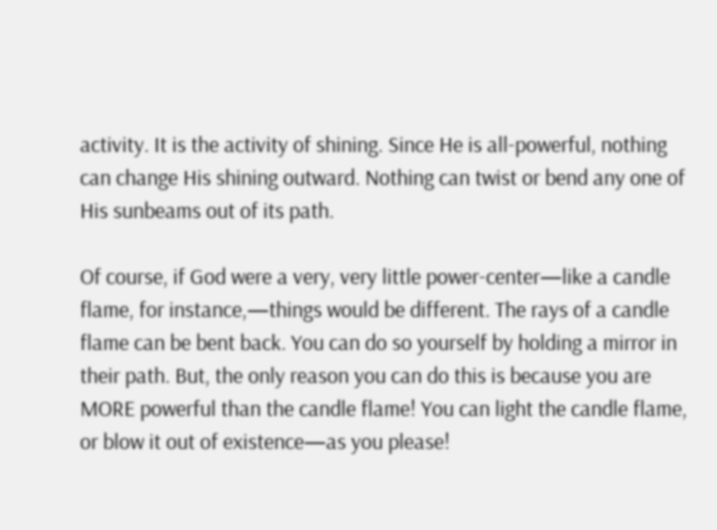activity. It is the activity of shining. Since He is all-powerful, nothing can change His shining outward. Nothing can twist or bend any one of His sunbeams out of its path.

Of course, if God were a very, very little power-center—like a candle flame, for instance,—things would be different. The rays of a candle flame can be bent back. You can do so yourself by holding a mirror in their path. But, the only reason you can do this is because you are MORE powerful than the candle flame! You can light the candle flame, or blow it out of existence—as you please!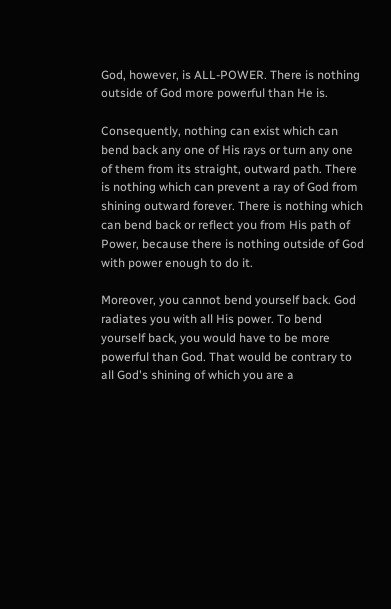God, however, is ALL-POWER. There is nothing outside of God more powerful than He is.

Consequently, nothing can exist which can bend back any one of His rays or turn any one of them from its straight, outward path. There is nothing which can prevent a ray of God from shining outward forever. There is nothing which can bend back or reflect you from His path of Power, because there is nothing outside of God with power enough to do it.

Moreover, you cannot bend yourself back. God radiates you with all His power. To bend yourself back, you would have to be more powerful than God. That would be contrary to all God's shining of which you are a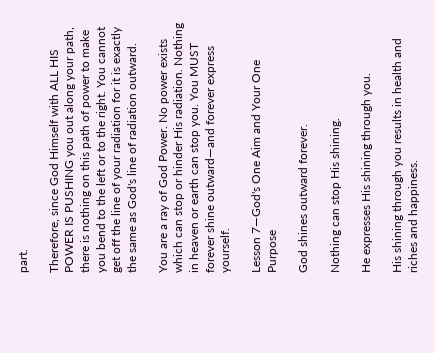part.

Therefore, since God Himself with ALL HIS POWER IS PUSHING you out along your path, there is nothing on this path of power to make you bend to the left or to the right. You cannot get off the line of your radiation for it is exactly the same as God's line of radiation outward.

You are a ray of God Power. No power exists which can stop or hinder His radiation. Nothing in heaven or earth can stop you. You MUST forever shine outward—and forever express yourself.

Lesson 7—God's One Aim and Your One Purpose

God shines outward forever.

Nothing can stop His shining.

He expresses His shining through you.

His shining through you results in health and riches and happiness.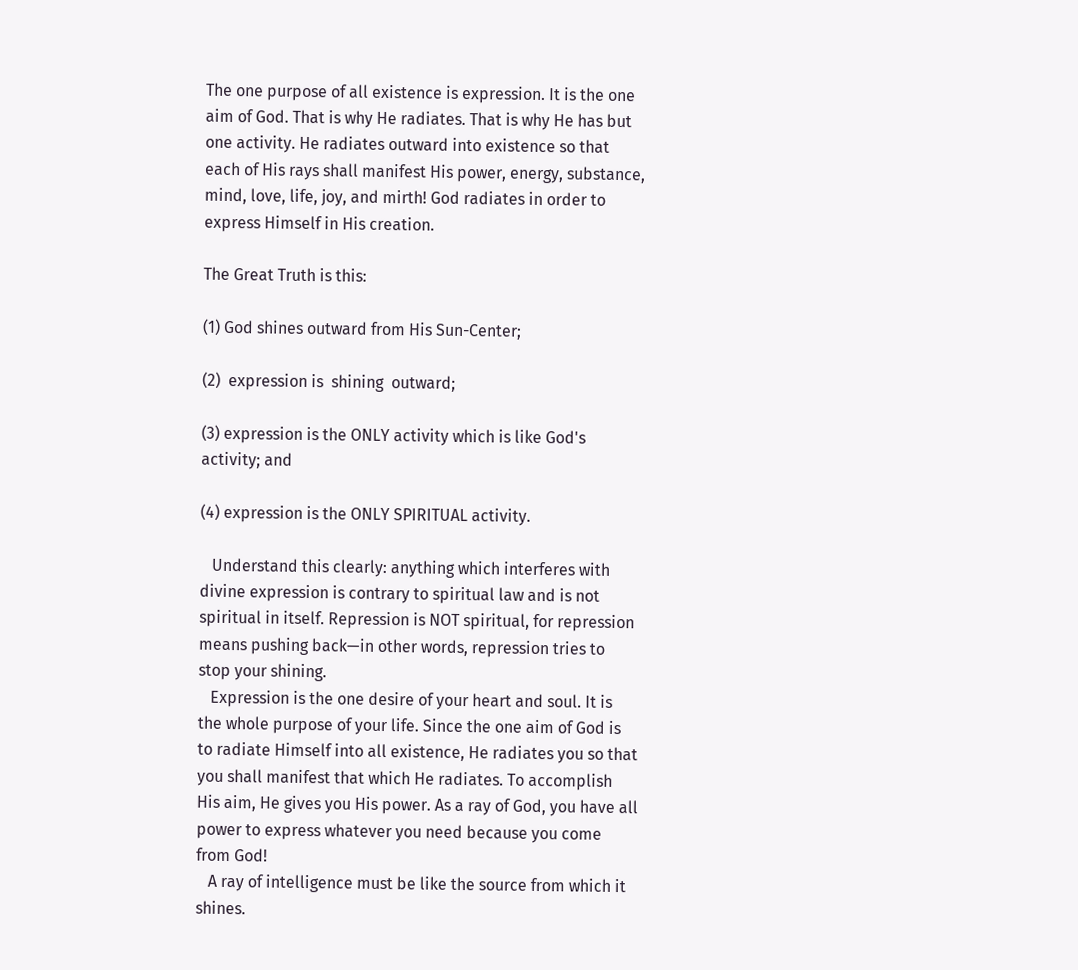The one purpose of all existence is expression. It is the one aim of God. That is why He radiates. That is why He has but one activity. He radiates outward into existence so that each of His rays shall manifest His power, energy, substance, mind, love, life, joy, and mirth! God radiates in order to express Himself in His creation.

The Great Truth is this:

(1) God shines outward from His Sun-Center;

(2)  expression is  shining  outward;

(3) expression is the ONLY activity which is like God's activity; and

(4) expression is the ONLY SPIRITUAL activity.

   Understand this clearly: anything which interferes with divine expression is contrary to spiritual law and is not spiritual in itself. Repression is NOT spiritual, for repression means pushing back—in other words, repression tries to stop your shining.
   Expression is the one desire of your heart and soul. It is the whole purpose of your life. Since the one aim of God is to radiate Himself into all existence, He radiates you so that you shall manifest that which He radiates. To accomplish His aim, He gives you His power. As a ray of God, you have all power to express whatever you need because you come from God!
   A ray of intelligence must be like the source from which it shines.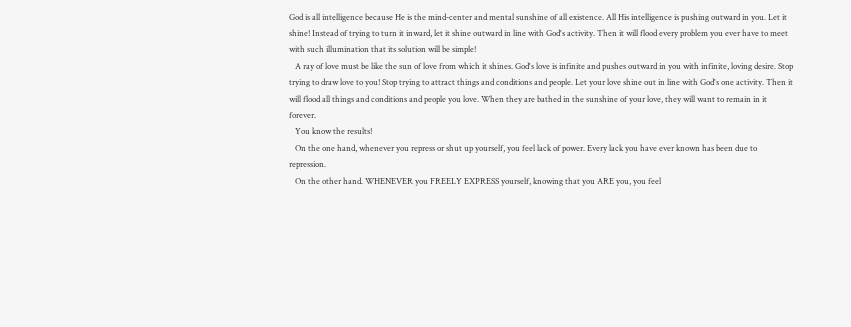God is all intelligence because He is the mind-center and mental sunshine of all existence. All His intelligence is pushing outward in you. Let it shine! Instead of trying to turn it inward, let it shine outward in line with God's activity. Then it will flood every problem you ever have to meet with such illumination that its solution will be simple!
   A ray of love must be like the sun of love from which it shines. God's love is infinite and pushes outward in you with infinite, loving desire. Stop trying to draw love to you! Stop trying to attract things and conditions and people. Let your love shine out in line with God's one activity. Then it will flood all things and conditions and people you love. When they are bathed in the sunshine of your love, they will want to remain in it forever.
   You know the results!
   On the one hand, whenever you repress or shut up yourself, you feel lack of power. Every lack you have ever known has been due to repression.
   On the other hand. WHENEVER you FREELY EXPRESS yourself, knowing that you ARE you, you feel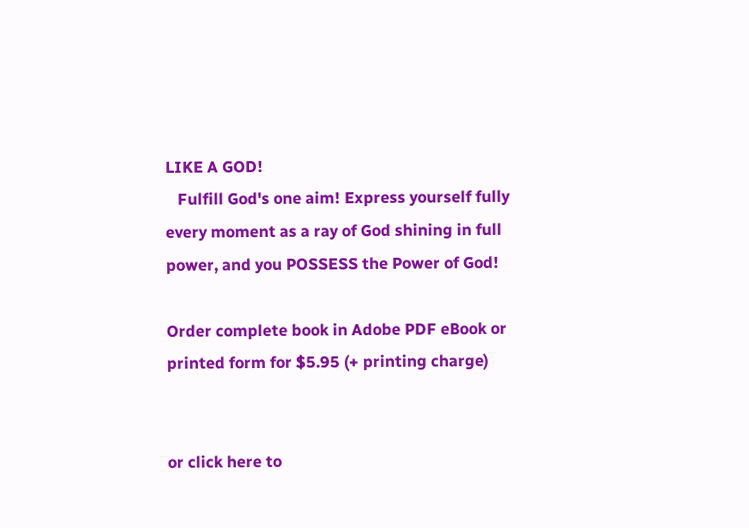LIKE A GOD!
   Fulfill God's one aim! Express yourself fully every moment as a ray of God shining in full power, and you POSSESS the Power of God!

Order complete book in Adobe PDF eBook or printed form for $5.95 (+ printing charge)


or click here to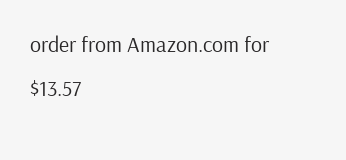order from Amazon.com for $13.57